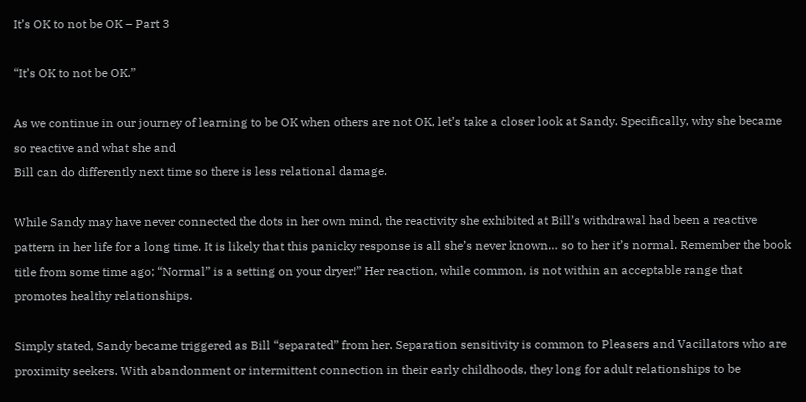It’s OK to not be OK – Part 3

“It’s OK to not be OK.”

As we continue in our journey of learning to be OK when others are not OK, let’s take a closer look at Sandy. Specifically, why she became so reactive and what she and
Bill can do differently next time so there is less relational damage.

While Sandy may have never connected the dots in her own mind, the reactivity she exhibited at Bill’s withdrawal had been a reactive pattern in her life for a long time. It is likely that this panicky response is all she’s never known… so to her it’s normal. Remember the book title from some time ago; “Normal” is a setting on your dryer!” Her reaction, while common, is not within an acceptable range that promotes healthy relationships.

Simply stated, Sandy became triggered as Bill “separated” from her. Separation sensitivity is common to Pleasers and Vacillators who are proximity seekers. With abandonment or intermittent connection in their early childhoods, they long for adult relationships to be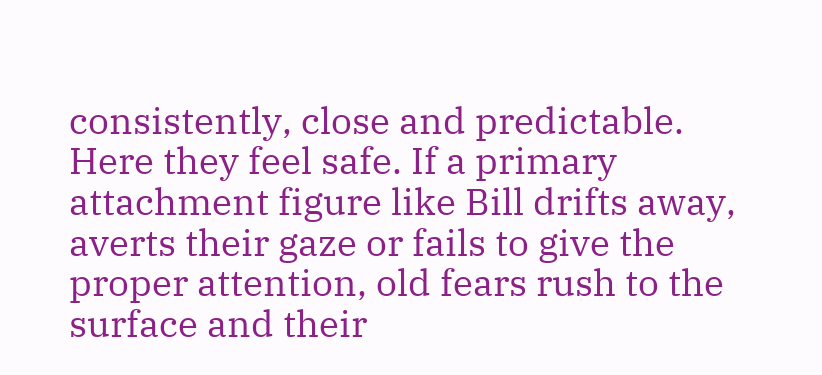consistently, close and predictable. Here they feel safe. If a primary attachment figure like Bill drifts away, averts their gaze or fails to give the proper attention, old fears rush to the surface and their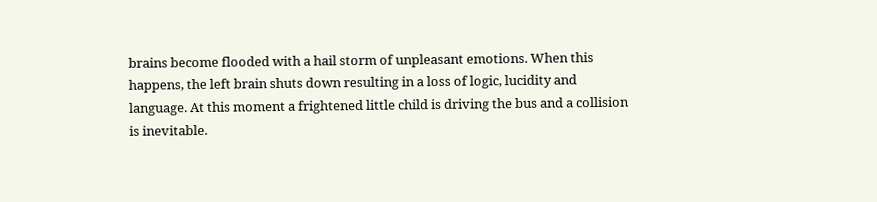brains become flooded with a hail storm of unpleasant emotions. When this happens, the left brain shuts down resulting in a loss of logic, lucidity and language. At this moment a frightened little child is driving the bus and a collision is inevitable.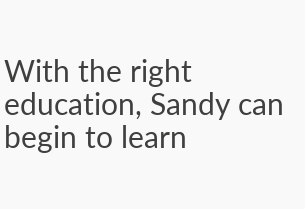With the right education, Sandy can begin to learn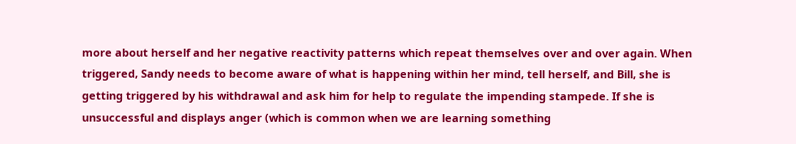more about herself and her negative reactivity patterns which repeat themselves over and over again. When triggered, Sandy needs to become aware of what is happening within her mind, tell herself, and Bill, she is getting triggered by his withdrawal and ask him for help to regulate the impending stampede. If she is unsuccessful and displays anger (which is common when we are learning something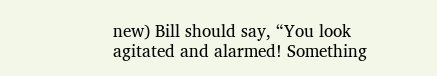new) Bill should say, “You look agitated and alarmed! Something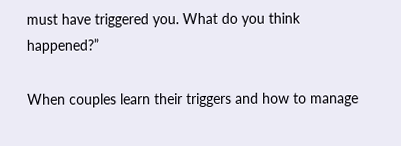must have triggered you. What do you think happened?”

When couples learn their triggers and how to manage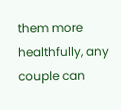them more healthfully, any couple can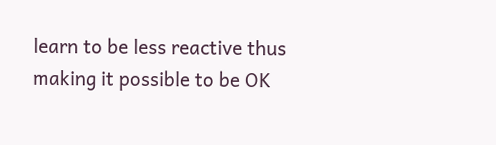learn to be less reactive thus making it possible to be OK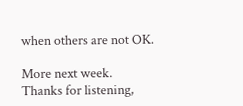when others are not OK.

More next week.
Thanks for listening,